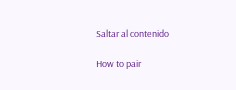Saltar al contenido

How to pair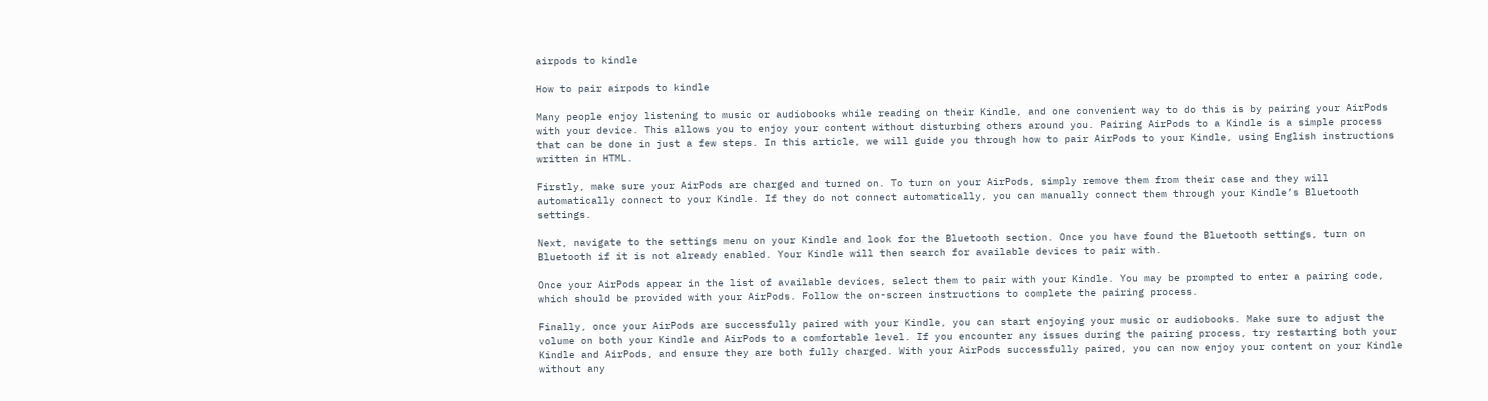airpods to kindle

How to pair airpods to kindle

Many people enjoy listening to music or audiobooks while reading on their Kindle, and one convenient way to do this is by pairing your AirPods with your device. This allows you to enjoy your content without disturbing others around you. Pairing AirPods to a Kindle is a simple process that can be done in just a few steps. In this article, we will guide you through how to pair AirPods to your Kindle, using English instructions written in HTML.

Firstly, make sure your AirPods are charged and turned on. To turn on your AirPods, simply remove them from their case and they will automatically connect to your Kindle. If they do not connect automatically, you can manually connect them through your Kindle’s Bluetooth settings.

Next, navigate to the settings menu on your Kindle and look for the Bluetooth section. Once you have found the Bluetooth settings, turn on Bluetooth if it is not already enabled. Your Kindle will then search for available devices to pair with.

Once your AirPods appear in the list of available devices, select them to pair with your Kindle. You may be prompted to enter a pairing code, which should be provided with your AirPods. Follow the on-screen instructions to complete the pairing process.

Finally, once your AirPods are successfully paired with your Kindle, you can start enjoying your music or audiobooks. Make sure to adjust the volume on both your Kindle and AirPods to a comfortable level. If you encounter any issues during the pairing process, try restarting both your Kindle and AirPods, and ensure they are both fully charged. With your AirPods successfully paired, you can now enjoy your content on your Kindle without any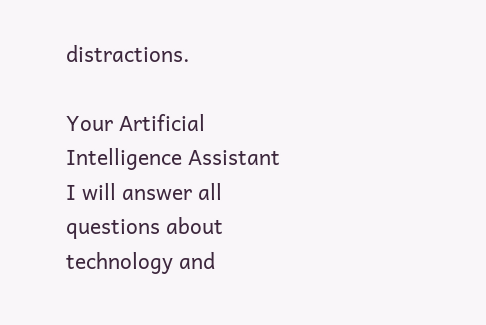distractions.

Your Artificial Intelligence Assistant
I will answer all questions about technology and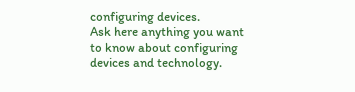configuring devices.
Ask here anything you want to know about configuring devices and technology.